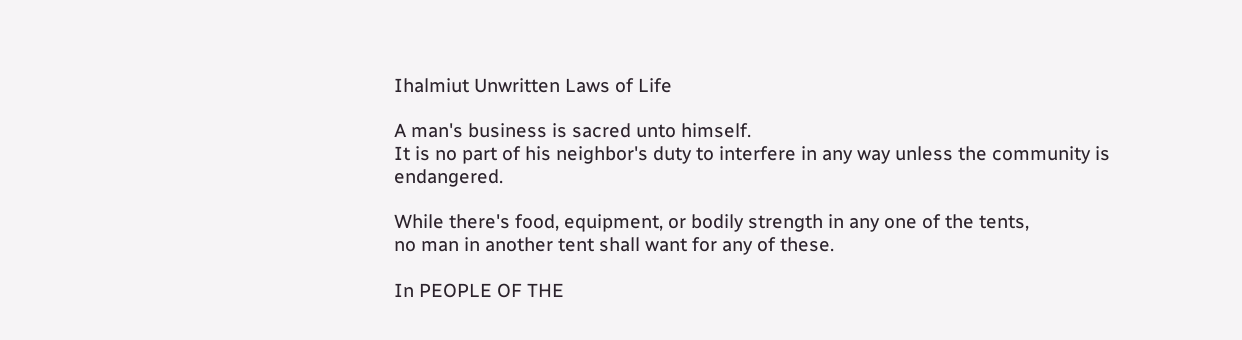Ihalmiut Unwritten Laws of Life

A man's business is sacred unto himself.
It is no part of his neighbor's duty to interfere in any way unless the community is endangered.

While there's food, equipment, or bodily strength in any one of the tents,
no man in another tent shall want for any of these.

In PEOPLE OF THE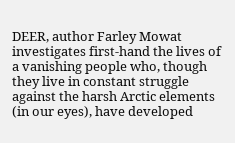DEER, author Farley Mowat investigates first-hand the lives of a vanishing people who, though they live in constant struggle against the harsh Arctic elements (in our eyes), have developed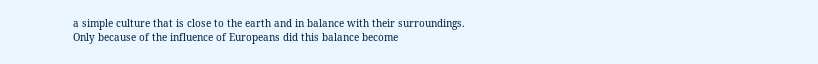a simple culture that is close to the earth and in balance with their surroundings. Only because of the influence of Europeans did this balance become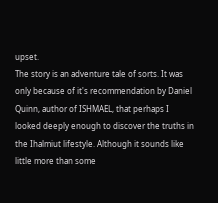upset.
The story is an adventure tale of sorts. It was only because of it's recommendation by Daniel Quinn, author of ISHMAEL, that perhaps I looked deeply enough to discover the truths in the Ihalmiut lifestyle. Although it sounds like little more than some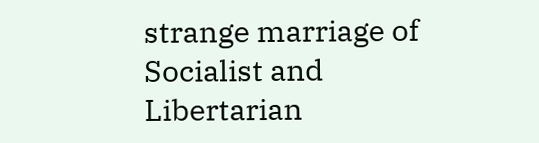strange marriage of Socialist and Libertarian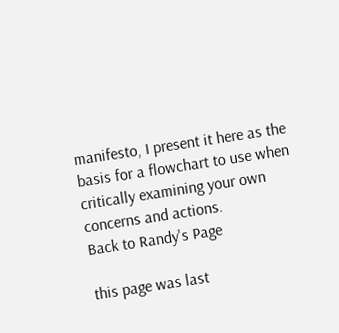manifesto, I present it here as the basis for a flowchart to use when critically examining your own concerns and actions.
Back to Randy's Page

this page was last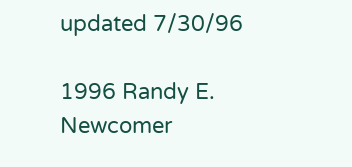updated 7/30/96

1996 Randy E. Newcomer